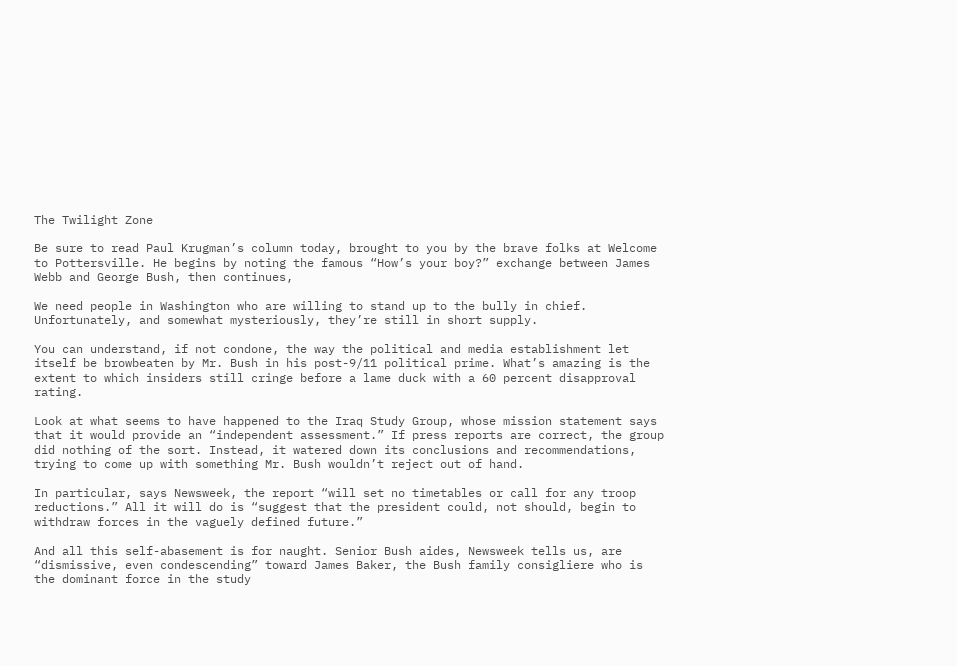The Twilight Zone

Be sure to read Paul Krugman’s column today, brought to you by the brave folks at Welcome to Pottersville. He begins by noting the famous “How’s your boy?” exchange between James Webb and George Bush, then continues,

We need people in Washington who are willing to stand up to the bully in chief. Unfortunately, and somewhat mysteriously, they’re still in short supply.

You can understand, if not condone, the way the political and media establishment let itself be browbeaten by Mr. Bush in his post-9/11 political prime. What’s amazing is the extent to which insiders still cringe before a lame duck with a 60 percent disapproval rating.

Look at what seems to have happened to the Iraq Study Group, whose mission statement says that it would provide an “independent assessment.” If press reports are correct, the group did nothing of the sort. Instead, it watered down its conclusions and recommendations, trying to come up with something Mr. Bush wouldn’t reject out of hand.

In particular, says Newsweek, the report “will set no timetables or call for any troop reductions.” All it will do is “suggest that the president could, not should, begin to withdraw forces in the vaguely defined future.”

And all this self-abasement is for naught. Senior Bush aides, Newsweek tells us, are “dismissive, even condescending” toward James Baker, the Bush family consigliere who is the dominant force in the study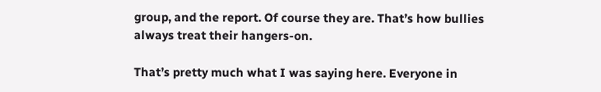group, and the report. Of course they are. That’s how bullies always treat their hangers-on.

That’s pretty much what I was saying here. Everyone in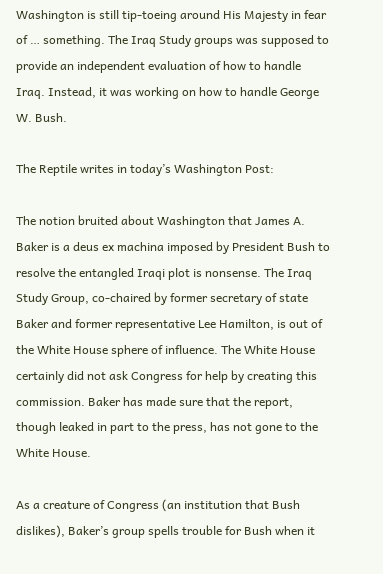Washington is still tip-toeing around His Majesty in fear of … something. The Iraq Study groups was supposed to provide an independent evaluation of how to handle Iraq. Instead, it was working on how to handle George W. Bush.

The Reptile writes in today’s Washington Post:

The notion bruited about Washington that James A. Baker is a deus ex machina imposed by President Bush to resolve the entangled Iraqi plot is nonsense. The Iraq Study Group, co-chaired by former secretary of state Baker and former representative Lee Hamilton, is out of the White House sphere of influence. The White House certainly did not ask Congress for help by creating this commission. Baker has made sure that the report, though leaked in part to the press, has not gone to the White House.

As a creature of Congress (an institution that Bush dislikes), Baker’s group spells trouble for Bush when it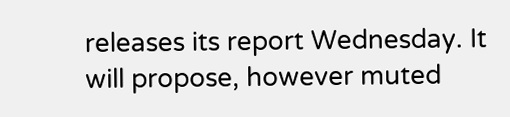releases its report Wednesday. It will propose, however muted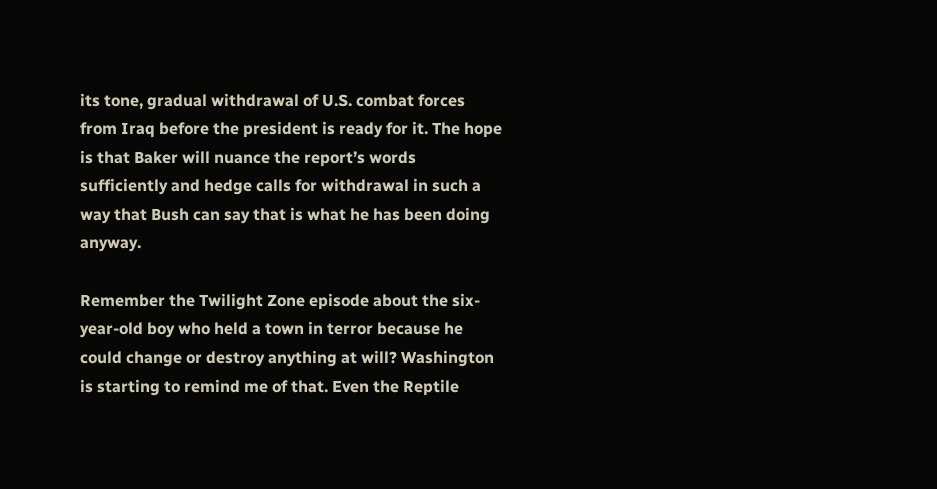its tone, gradual withdrawal of U.S. combat forces from Iraq before the president is ready for it. The hope is that Baker will nuance the report’s words sufficiently and hedge calls for withdrawal in such a way that Bush can say that is what he has been doing anyway.

Remember the Twilight Zone episode about the six-year-old boy who held a town in terror because he could change or destroy anything at will? Washington is starting to remind me of that. Even the Reptile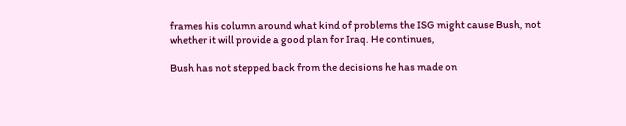frames his column around what kind of problems the ISG might cause Bush, not whether it will provide a good plan for Iraq. He continues,

Bush has not stepped back from the decisions he has made on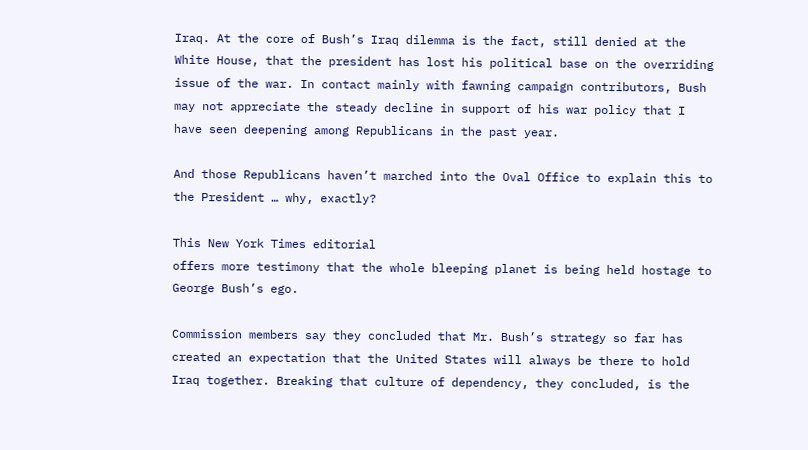Iraq. At the core of Bush’s Iraq dilemma is the fact, still denied at the White House, that the president has lost his political base on the overriding issue of the war. In contact mainly with fawning campaign contributors, Bush may not appreciate the steady decline in support of his war policy that I have seen deepening among Republicans in the past year.

And those Republicans haven’t marched into the Oval Office to explain this to the President … why, exactly?

This New York Times editorial
offers more testimony that the whole bleeping planet is being held hostage to George Bush’s ego.

Commission members say they concluded that Mr. Bush’s strategy so far has created an expectation that the United States will always be there to hold Iraq together. Breaking that culture of dependency, they concluded, is the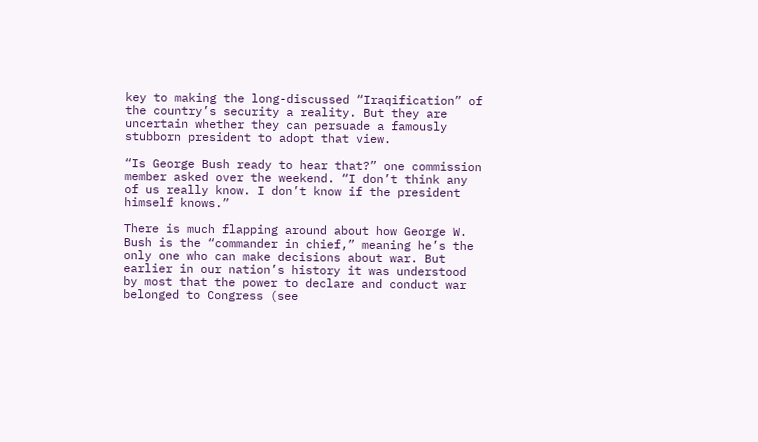key to making the long-discussed “Iraqification” of the country’s security a reality. But they are uncertain whether they can persuade a famously stubborn president to adopt that view.

“Is George Bush ready to hear that?” one commission member asked over the weekend. “I don’t think any of us really know. I don’t know if the president himself knows.”

There is much flapping around about how George W. Bush is the “commander in chief,” meaning he’s the only one who can make decisions about war. But earlier in our nation’s history it was understood by most that the power to declare and conduct war belonged to Congress (see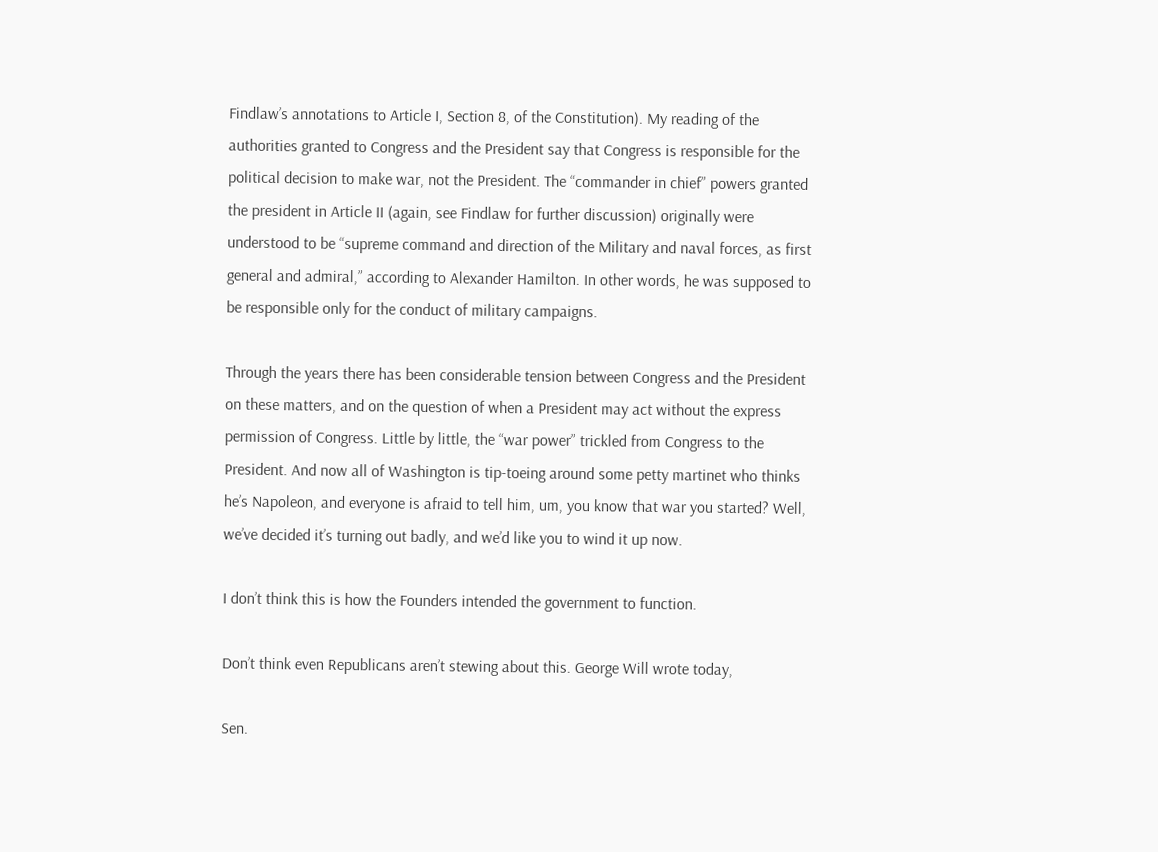Findlaw’s annotations to Article I, Section 8, of the Constitution). My reading of the authorities granted to Congress and the President say that Congress is responsible for the political decision to make war, not the President. The “commander in chief” powers granted the president in Article II (again, see Findlaw for further discussion) originally were understood to be “supreme command and direction of the Military and naval forces, as first general and admiral,” according to Alexander Hamilton. In other words, he was supposed to be responsible only for the conduct of military campaigns.

Through the years there has been considerable tension between Congress and the President on these matters, and on the question of when a President may act without the express permission of Congress. Little by little, the “war power” trickled from Congress to the President. And now all of Washington is tip-toeing around some petty martinet who thinks he’s Napoleon, and everyone is afraid to tell him, um, you know that war you started? Well, we’ve decided it’s turning out badly, and we’d like you to wind it up now.

I don’t think this is how the Founders intended the government to function.

Don’t think even Republicans aren’t stewing about this. George Will wrote today,

Sen.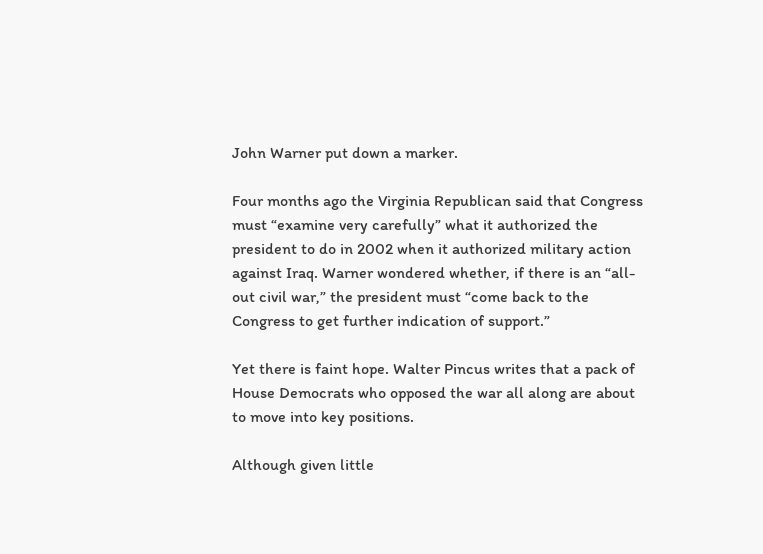John Warner put down a marker.

Four months ago the Virginia Republican said that Congress must “examine very carefully” what it authorized the president to do in 2002 when it authorized military action against Iraq. Warner wondered whether, if there is an “all-out civil war,” the president must “come back to the Congress to get further indication of support.”

Yet there is faint hope. Walter Pincus writes that a pack of House Democrats who opposed the war all along are about to move into key positions.

Although given little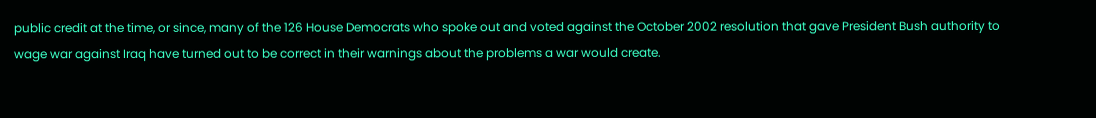public credit at the time, or since, many of the 126 House Democrats who spoke out and voted against the October 2002 resolution that gave President Bush authority to wage war against Iraq have turned out to be correct in their warnings about the problems a war would create.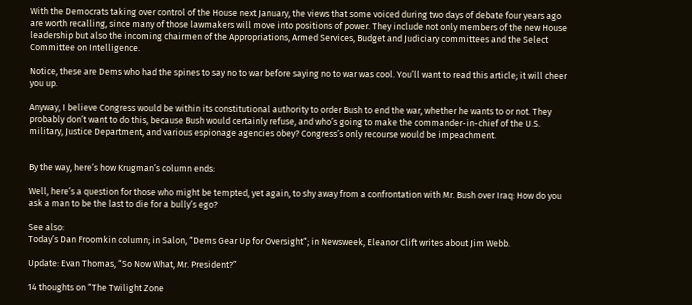With the Democrats taking over control of the House next January, the views that some voiced during two days of debate four years ago are worth recalling, since many of those lawmakers will move into positions of power. They include not only members of the new House leadership but also the incoming chairmen of the Appropriations, Armed Services, Budget and Judiciary committees and the Select Committee on Intelligence.

Notice, these are Dems who had the spines to say no to war before saying no to war was cool. You’ll want to read this article; it will cheer you up.

Anyway, I believe Congress would be within its constitutional authority to order Bush to end the war, whether he wants to or not. They probably don’t want to do this, because Bush would certainly refuse, and who’s going to make the commander-in-chief of the U.S. military, Justice Department, and various espionage agencies obey? Congress’s only recourse would be impeachment.


By the way, here’s how Krugman’s column ends:

Well, here’s a question for those who might be tempted, yet again, to shy away from a confrontation with Mr. Bush over Iraq: How do you ask a man to be the last to die for a bully’s ego?

See also:
Today’s Dan Froomkin column; in Salon, “Dems Gear Up for Oversight“; in Newsweek, Eleanor Clift writes about Jim Webb.

Update: Evan Thomas, “So Now What, Mr. President?”

14 thoughts on “The Twilight Zone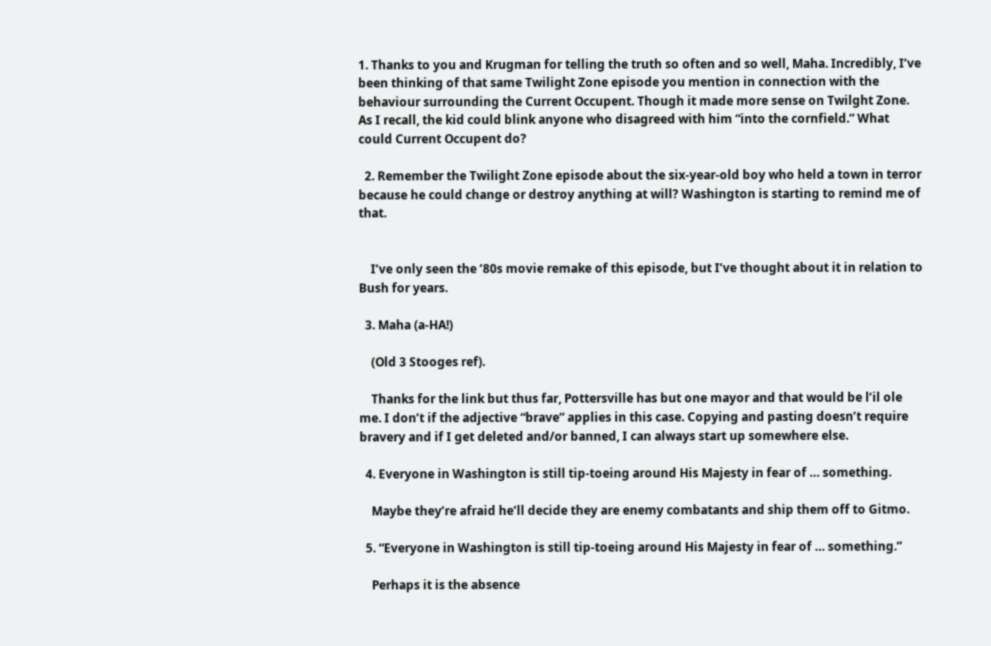1. Thanks to you and Krugman for telling the truth so often and so well, Maha. Incredibly, I’ve been thinking of that same Twilight Zone episode you mention in connection with the behaviour surrounding the Current Occupent. Though it made more sense on Twilght Zone. As I recall, the kid could blink anyone who disagreed with him “into the cornfield.” What could Current Occupent do?

  2. Remember the Twilight Zone episode about the six-year-old boy who held a town in terror because he could change or destroy anything at will? Washington is starting to remind me of that.


    I’ve only seen the ’80s movie remake of this episode, but I’ve thought about it in relation to Bush for years.

  3. Maha (a-HA!)

    (Old 3 Stooges ref).

    Thanks for the link but thus far, Pottersville has but one mayor and that would be l’il ole me. I don’t if the adjective “brave” applies in this case. Copying and pasting doesn’t require bravery and if I get deleted and/or banned, I can always start up somewhere else.

  4. Everyone in Washington is still tip-toeing around His Majesty in fear of … something.

    Maybe they’re afraid he’ll decide they are enemy combatants and ship them off to Gitmo.

  5. “Everyone in Washington is still tip-toeing around His Majesty in fear of … something.”

    Perhaps it is the absence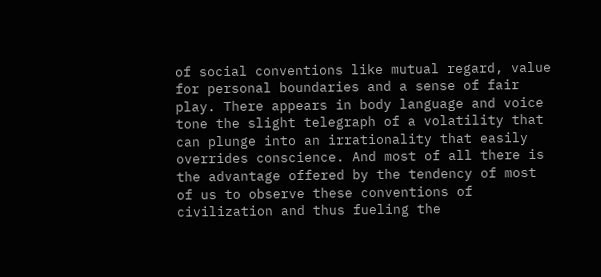of social conventions like mutual regard, value for personal boundaries and a sense of fair play. There appears in body language and voice tone the slight telegraph of a volatility that can plunge into an irrationality that easily overrides conscience. And most of all there is the advantage offered by the tendency of most of us to observe these conventions of civilization and thus fueling the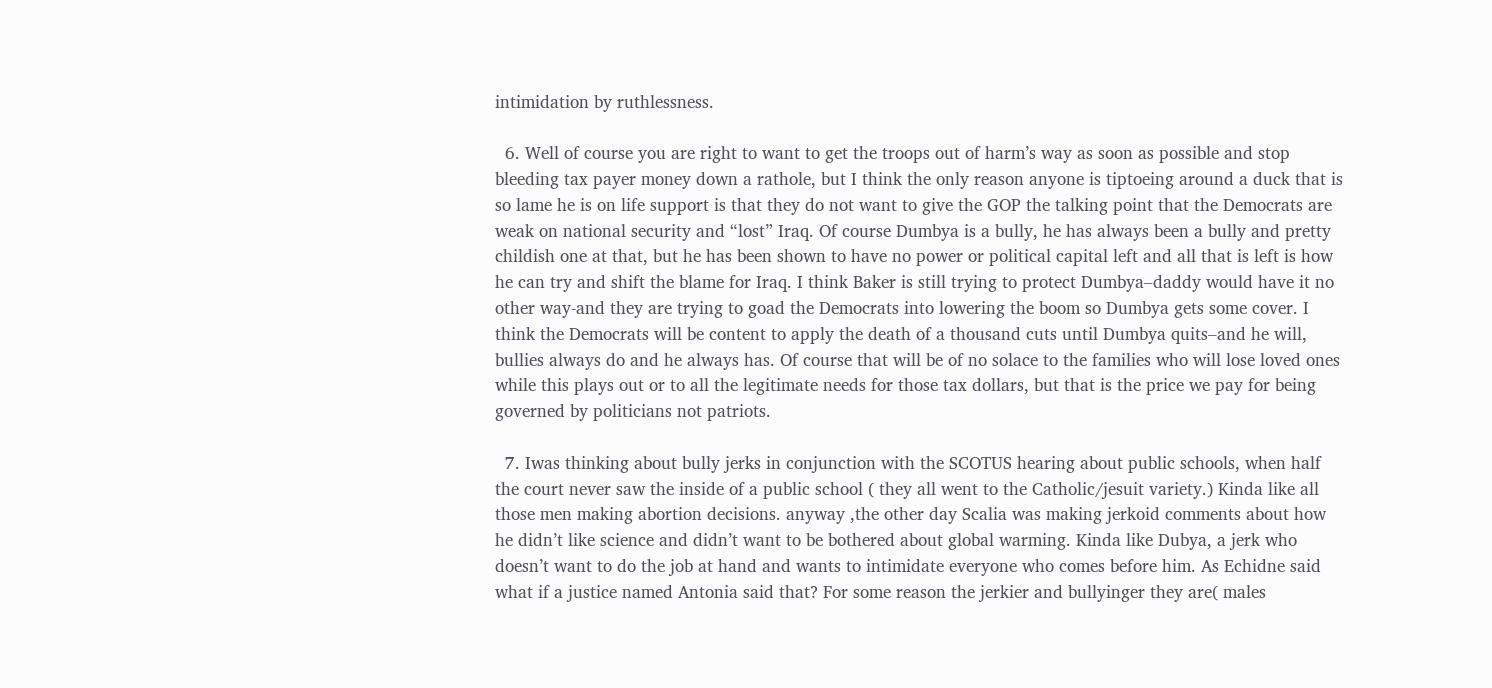intimidation by ruthlessness.

  6. Well of course you are right to want to get the troops out of harm’s way as soon as possible and stop bleeding tax payer money down a rathole, but I think the only reason anyone is tiptoeing around a duck that is so lame he is on life support is that they do not want to give the GOP the talking point that the Democrats are weak on national security and “lost” Iraq. Of course Dumbya is a bully, he has always been a bully and pretty childish one at that, but he has been shown to have no power or political capital left and all that is left is how he can try and shift the blame for Iraq. I think Baker is still trying to protect Dumbya–daddy would have it no other way-and they are trying to goad the Democrats into lowering the boom so Dumbya gets some cover. I think the Democrats will be content to apply the death of a thousand cuts until Dumbya quits–and he will, bullies always do and he always has. Of course that will be of no solace to the families who will lose loved ones while this plays out or to all the legitimate needs for those tax dollars, but that is the price we pay for being governed by politicians not patriots.

  7. Iwas thinking about bully jerks in conjunction with the SCOTUS hearing about public schools, when half the court never saw the inside of a public school ( they all went to the Catholic/jesuit variety.) Kinda like all those men making abortion decisions. anyway ,the other day Scalia was making jerkoid comments about how he didn’t like science and didn’t want to be bothered about global warming. Kinda like Dubya, a jerk who doesn’t want to do the job at hand and wants to intimidate everyone who comes before him. As Echidne said what if a justice named Antonia said that? For some reason the jerkier and bullyinger they are( males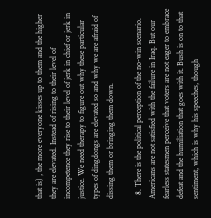that is) , the more everyone kisses up to them and the higher they are elevated. Instead of rising to their level of incompetence they rise to their level of jerk in chief or jerk in justice. We need therapy to figure out why these particular types of dingdongs are elevated so and why we are afraid of dissing them or bringing them down.

  8. There is the political perception of the no-win scenario. Americans are not satisfied with the failure in Iraq. But our fearless statesmen perceive that voters are not eager to embrace defeat and the humiliation that goes with it. Bush is on to that sentiment, which is why his speeches, though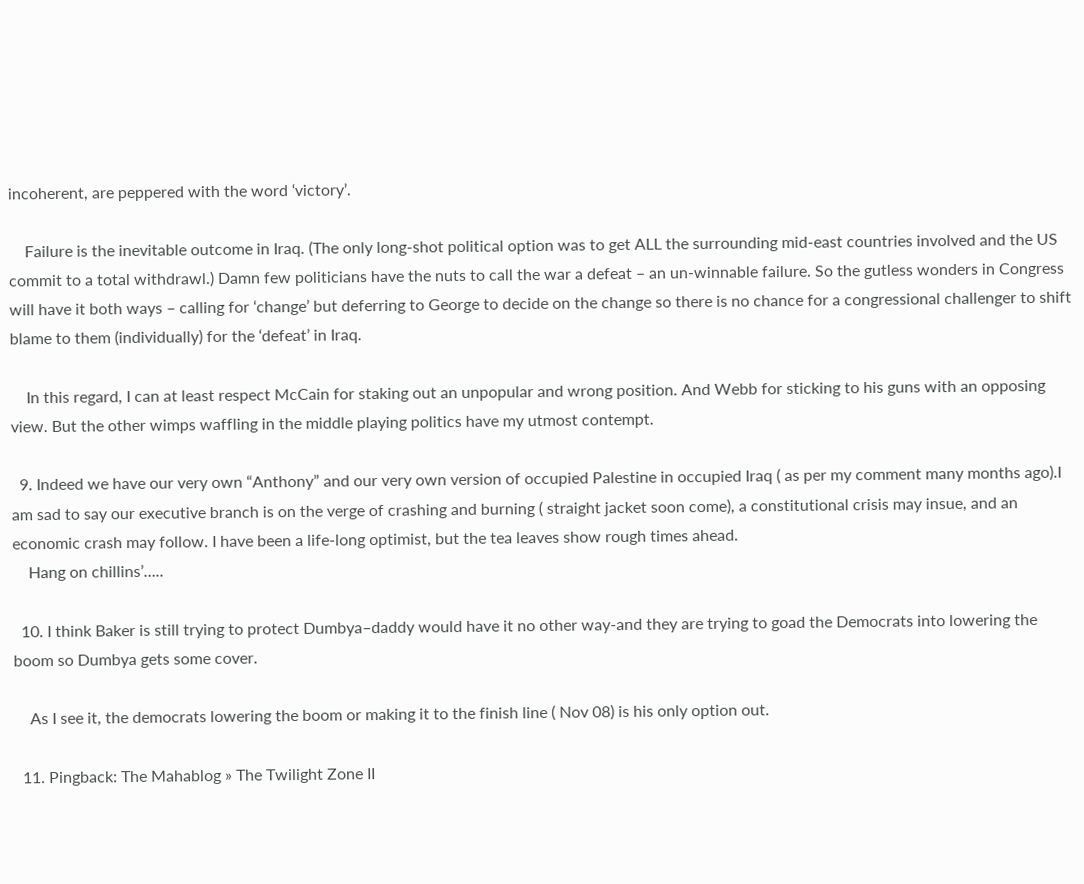incoherent, are peppered with the word ‘victory’.

    Failure is the inevitable outcome in Iraq. (The only long-shot political option was to get ALL the surrounding mid-east countries involved and the US commit to a total withdrawl.) Damn few politicians have the nuts to call the war a defeat – an un-winnable failure. So the gutless wonders in Congress will have it both ways – calling for ‘change’ but deferring to George to decide on the change so there is no chance for a congressional challenger to shift blame to them (individually) for the ‘defeat’ in Iraq.

    In this regard, I can at least respect McCain for staking out an unpopular and wrong position. And Webb for sticking to his guns with an opposing view. But the other wimps waffling in the middle playing politics have my utmost contempt.

  9. Indeed we have our very own “Anthony” and our very own version of occupied Palestine in occupied Iraq ( as per my comment many months ago).I am sad to say our executive branch is on the verge of crashing and burning ( straight jacket soon come), a constitutional crisis may insue, and an economic crash may follow. I have been a life-long optimist, but the tea leaves show rough times ahead.
    Hang on chillins’…..

  10. I think Baker is still trying to protect Dumbya–daddy would have it no other way-and they are trying to goad the Democrats into lowering the boom so Dumbya gets some cover.

    As I see it, the democrats lowering the boom or making it to the finish line ( Nov 08) is his only option out.

  11. Pingback: The Mahablog » The Twilight Zone II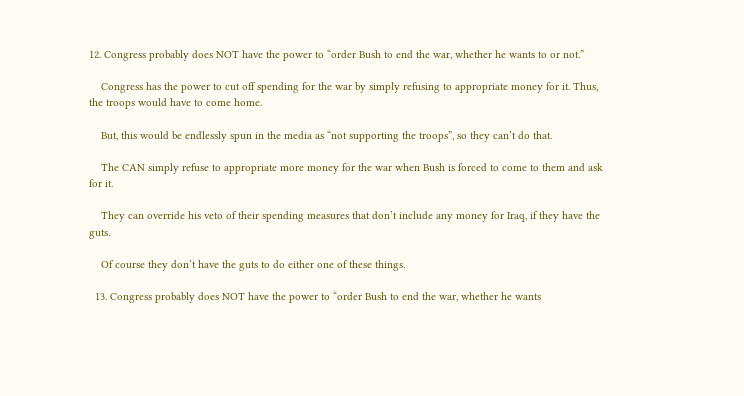12. Congress probably does NOT have the power to “order Bush to end the war, whether he wants to or not.”

    Congress has the power to cut off spending for the war by simply refusing to appropriate money for it. Thus, the troops would have to come home.

    But, this would be endlessly spun in the media as “not supporting the troops”, so they can’t do that.

    The CAN simply refuse to appropriate more money for the war when Bush is forced to come to them and ask for it.

    They can override his veto of their spending measures that don’t include any money for Iraq, if they have the guts.

    Of course they don’t have the guts to do either one of these things.

  13. Congress probably does NOT have the power to “order Bush to end the war, whether he wants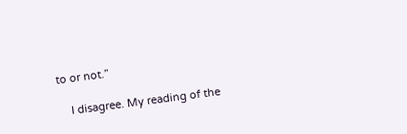to or not.”

    I disagree. My reading of the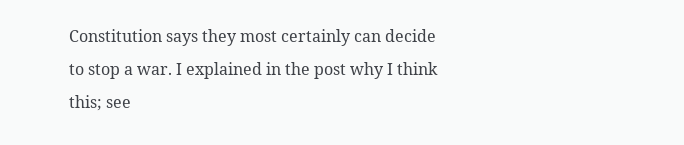Constitution says they most certainly can decide to stop a war. I explained in the post why I think this; see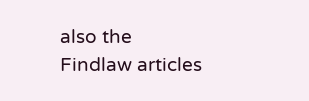also the Findlaw articles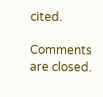cited.

Comments are closed.